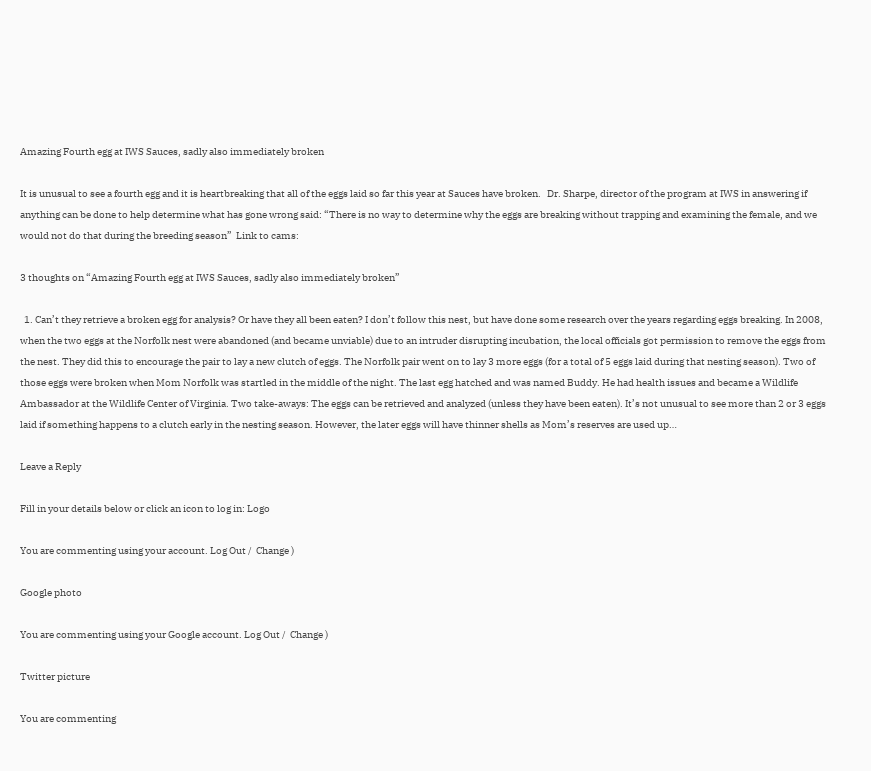Amazing Fourth egg at IWS Sauces, sadly also immediately broken

It is unusual to see a fourth egg and it is heartbreaking that all of the eggs laid so far this year at Sauces have broken.   Dr. Sharpe, director of the program at IWS in answering if anything can be done to help determine what has gone wrong said: “There is no way to determine why the eggs are breaking without trapping and examining the female, and we would not do that during the breeding season”  Link to cams:

3 thoughts on “Amazing Fourth egg at IWS Sauces, sadly also immediately broken”

  1. Can’t they retrieve a broken egg for analysis? Or have they all been eaten? I don’t follow this nest, but have done some research over the years regarding eggs breaking. In 2008, when the two eggs at the Norfolk nest were abandoned (and became unviable) due to an intruder disrupting incubation, the local officials got permission to remove the eggs from the nest. They did this to encourage the pair to lay a new clutch of eggs. The Norfolk pair went on to lay 3 more eggs (for a total of 5 eggs laid during that nesting season). Two of those eggs were broken when Mom Norfolk was startled in the middle of the night. The last egg hatched and was named Buddy. He had health issues and became a Wildlife Ambassador at the Wildlife Center of Virginia. Two take-aways: The eggs can be retrieved and analyzed (unless they have been eaten). It’s not unusual to see more than 2 or 3 eggs laid if something happens to a clutch early in the nesting season. However, the later eggs will have thinner shells as Mom’s reserves are used up…

Leave a Reply

Fill in your details below or click an icon to log in: Logo

You are commenting using your account. Log Out /  Change )

Google photo

You are commenting using your Google account. Log Out /  Change )

Twitter picture

You are commenting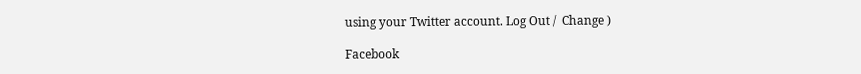using your Twitter account. Log Out /  Change )

Facebook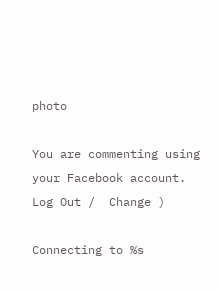photo

You are commenting using your Facebook account. Log Out /  Change )

Connecting to %s